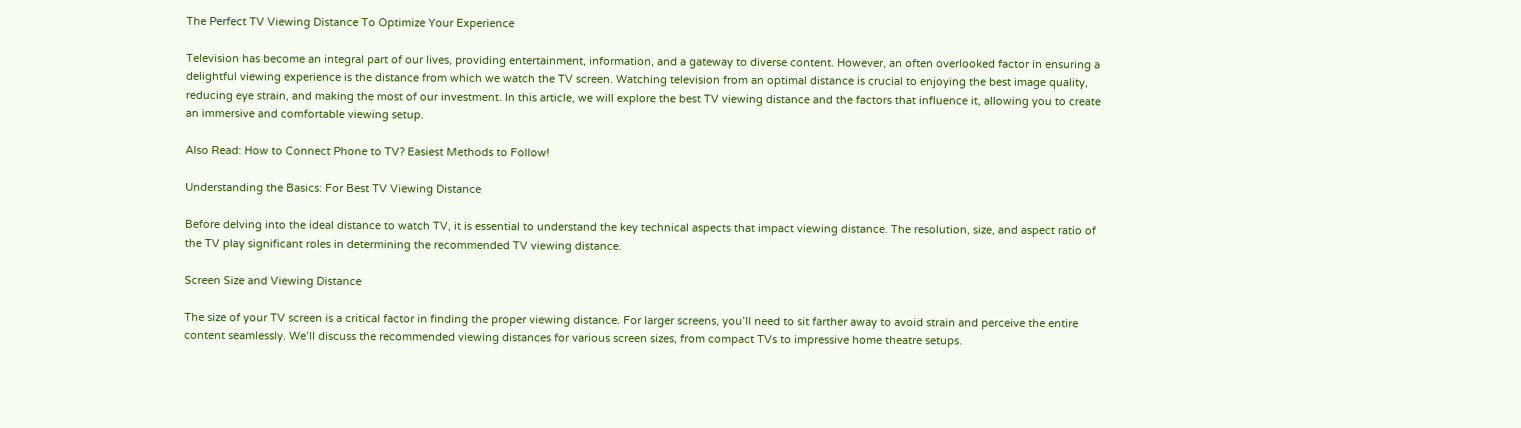The Perfect TV Viewing Distance To Optimize Your Experience

Television has become an integral part of our lives, providing entertainment, information, and a gateway to diverse content. However, an often overlooked factor in ensuring a delightful viewing experience is the distance from which we watch the TV screen. Watching television from an optimal distance is crucial to enjoying the best image quality, reducing eye strain, and making the most of our investment. In this article, we will explore the best TV viewing distance and the factors that influence it, allowing you to create an immersive and comfortable viewing setup.

Also Read: How to Connect Phone to TV? Easiest Methods to Follow!

Understanding the Basics: For Best TV Viewing Distance

Before delving into the ideal distance to watch TV, it is essential to understand the key technical aspects that impact viewing distance. The resolution, size, and aspect ratio of the TV play significant roles in determining the recommended TV viewing distance.

Screen Size and Viewing Distance

The size of your TV screen is a critical factor in finding the proper viewing distance. For larger screens, you’ll need to sit farther away to avoid strain and perceive the entire content seamlessly. We’ll discuss the recommended viewing distances for various screen sizes, from compact TVs to impressive home theatre setups.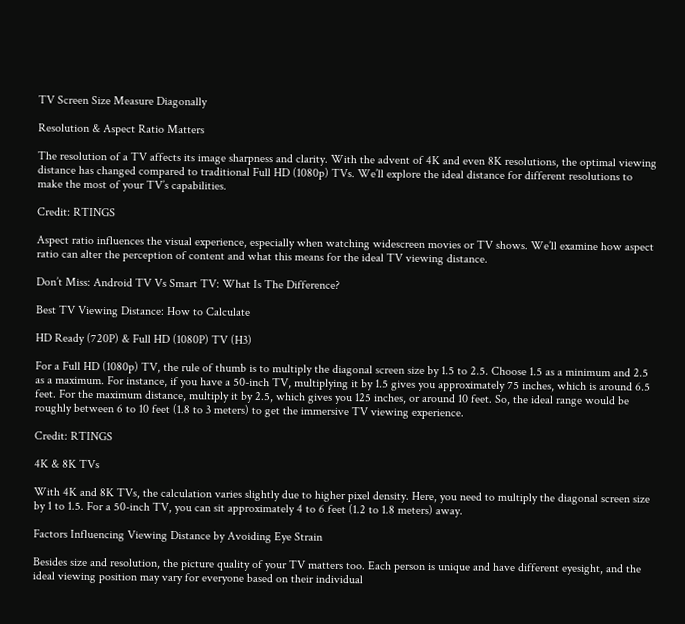TV Screen Size Measure Diagonally

Resolution & Aspect Ratio Matters

The resolution of a TV affects its image sharpness and clarity. With the advent of 4K and even 8K resolutions, the optimal viewing distance has changed compared to traditional Full HD (1080p) TVs. We’ll explore the ideal distance for different resolutions to make the most of your TV’s capabilities.

Credit: RTINGS

Aspect ratio influences the visual experience, especially when watching widescreen movies or TV shows. We’ll examine how aspect ratio can alter the perception of content and what this means for the ideal TV viewing distance.

Don’t Miss: Android TV Vs Smart TV: What Is The Difference?

Best TV Viewing Distance: How to Calculate

HD Ready (720P) & Full HD (1080P) TV (H3)

For a Full HD (1080p) TV, the rule of thumb is to multiply the diagonal screen size by 1.5 to 2.5. Choose 1.5 as a minimum and 2.5 as a maximum. For instance, if you have a 50-inch TV, multiplying it by 1.5 gives you approximately 75 inches, which is around 6.5 feet. For the maximum distance, multiply it by 2.5, which gives you 125 inches, or around 10 feet. So, the ideal range would be roughly between 6 to 10 feet (1.8 to 3 meters) to get the immersive TV viewing experience.

Credit: RTINGS

4K & 8K TVs

With 4K and 8K TVs, the calculation varies slightly due to higher pixel density. Here, you need to multiply the diagonal screen size by 1 to 1.5. For a 50-inch TV, you can sit approximately 4 to 6 feet (1.2 to 1.8 meters) away.

Factors Influencing Viewing Distance by Avoiding Eye Strain

Besides size and resolution, the picture quality of your TV matters too. Each person is unique and have different eyesight, and the ideal viewing position may vary for everyone based on their individual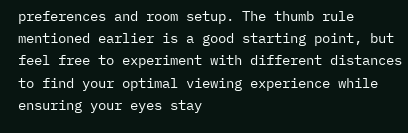preferences and room setup. The thumb rule mentioned earlier is a good starting point, but feel free to experiment with different distances to find your optimal viewing experience while ensuring your eyes stay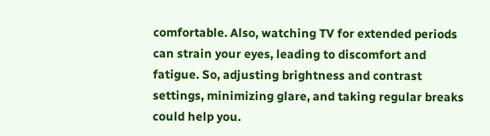comfortable. Also, watching TV for extended periods can strain your eyes, leading to discomfort and fatigue. So, adjusting brightness and contrast settings, minimizing glare, and taking regular breaks could help you.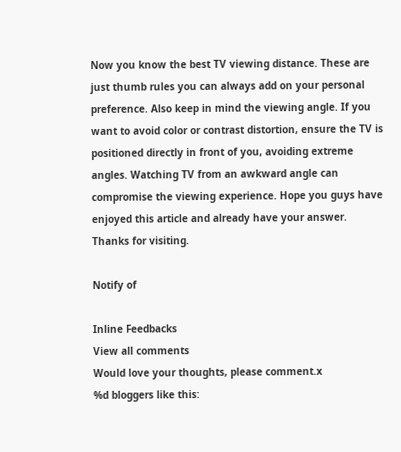Now you know the best TV viewing distance. These are just thumb rules you can always add on your personal preference. Also keep in mind the viewing angle. If you want to avoid color or contrast distortion, ensure the TV is positioned directly in front of you, avoiding extreme angles. Watching TV from an awkward angle can compromise the viewing experience. Hope you guys have enjoyed this article and already have your answer. Thanks for visiting.

Notify of

Inline Feedbacks
View all comments
Would love your thoughts, please comment.x
%d bloggers like this: